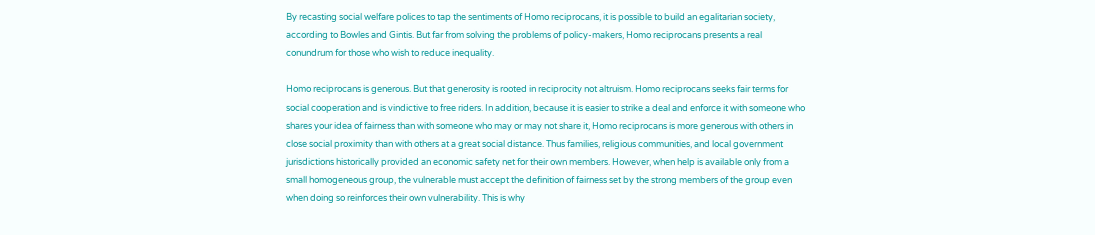By recasting social welfare polices to tap the sentiments of Homo reciprocans, it is possible to build an egalitarian society, according to Bowles and Gintis. But far from solving the problems of policy-makers, Homo reciprocans presents a real conundrum for those who wish to reduce inequality.

Homo reciprocans is generous. But that generosity is rooted in reciprocity not altruism. Homo reciprocans seeks fair terms for social cooperation and is vindictive to free riders. In addition, because it is easier to strike a deal and enforce it with someone who shares your idea of fairness than with someone who may or may not share it, Homo reciprocans is more generous with others in close social proximity than with others at a great social distance. Thus families, religious communities, and local government jurisdictions historically provided an economic safety net for their own members. However, when help is available only from a small homogeneous group, the vulnerable must accept the definition of fairness set by the strong members of the group even when doing so reinforces their own vulnerability. This is why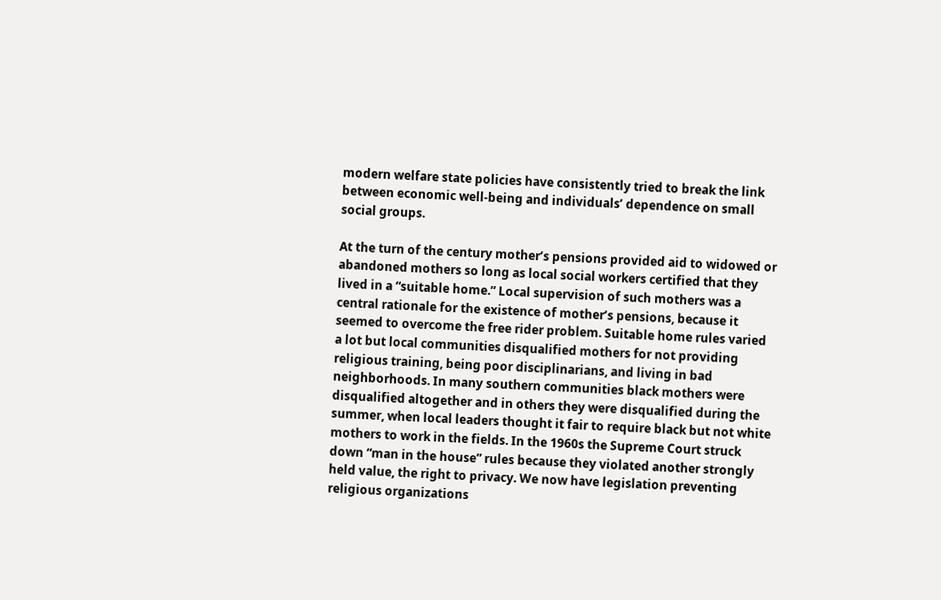modern welfare state policies have consistently tried to break the link between economic well-being and individuals’ dependence on small social groups.

At the turn of the century mother’s pensions provided aid to widowed or abandoned mothers so long as local social workers certified that they lived in a “suitable home.” Local supervision of such mothers was a central rationale for the existence of mother’s pensions, because it seemed to overcome the free rider problem. Suitable home rules varied a lot but local communities disqualified mothers for not providing religious training, being poor disciplinarians, and living in bad neighborhoods. In many southern communities black mothers were disqualified altogether and in others they were disqualified during the summer, when local leaders thought it fair to require black but not white mothers to work in the fields. In the 1960s the Supreme Court struck down “man in the house” rules because they violated another strongly held value, the right to privacy. We now have legislation preventing religious organizations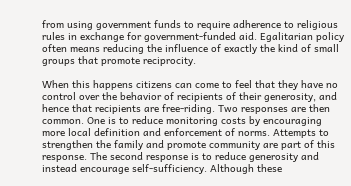from using government funds to require adherence to religious rules in exchange for government-funded aid. Egalitarian policy often means reducing the influence of exactly the kind of small groups that promote reciprocity.

When this happens citizens can come to feel that they have no control over the behavior of recipients of their generosity, and hence that recipients are free-riding. Two responses are then common. One is to reduce monitoring costs by encouraging more local definition and enforcement of norms. Attempts to strengthen the family and promote community are part of this response. The second response is to reduce generosity and instead encourage self-sufficiency. Although these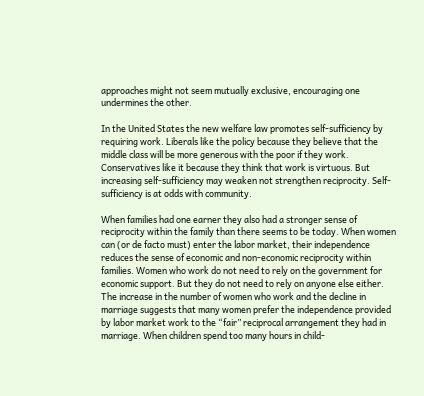approaches might not seem mutually exclusive, encouraging one undermines the other.

In the United States the new welfare law promotes self-sufficiency by requiring work. Liberals like the policy because they believe that the middle class will be more generous with the poor if they work. Conservatives like it because they think that work is virtuous. But increasing self-sufficiency may weaken not strengthen reciprocity. Self-sufficiency is at odds with community.

When families had one earner they also had a stronger sense of reciprocity within the family than there seems to be today. When women can (or de facto must) enter the labor market, their independence reduces the sense of economic and non-economic reciprocity within families. Women who work do not need to rely on the government for economic support. But they do not need to rely on anyone else either. The increase in the number of women who work and the decline in marriage suggests that many women prefer the independence provided by labor market work to the “fair” reciprocal arrangement they had in marriage. When children spend too many hours in child-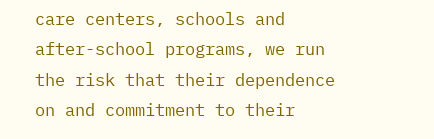care centers, schools and after-school programs, we run the risk that their dependence on and commitment to their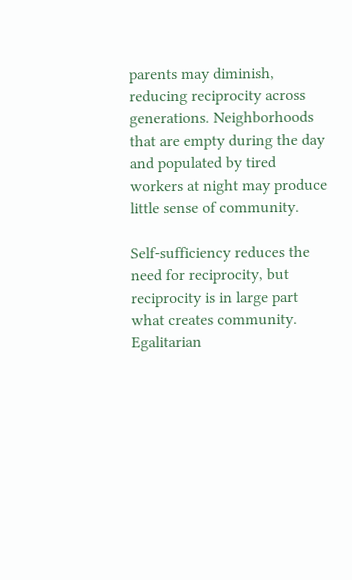parents may diminish, reducing reciprocity across generations. Neighborhoods that are empty during the day and populated by tired workers at night may produce little sense of community.

Self-sufficiency reduces the need for reciprocity, but reciprocity is in large part what creates community. Egalitarian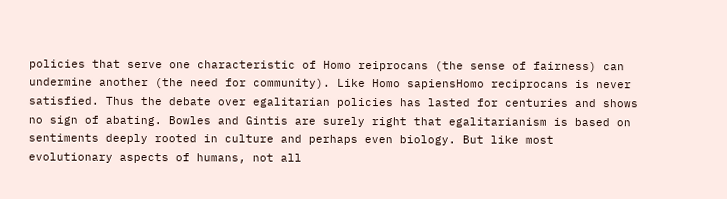policies that serve one characteristic of Homo reiprocans (the sense of fairness) can undermine another (the need for community). Like Homo sapiensHomo reciprocans is never satisfied. Thus the debate over egalitarian policies has lasted for centuries and shows no sign of abating. Bowles and Gintis are surely right that egalitarianism is based on sentiments deeply rooted in culture and perhaps even biology. But like most evolutionary aspects of humans, not all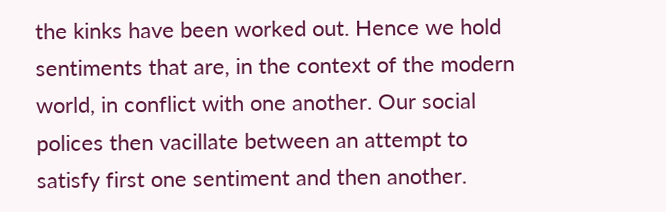the kinks have been worked out. Hence we hold sentiments that are, in the context of the modern world, in conflict with one another. Our social polices then vacillate between an attempt to satisfy first one sentiment and then another.